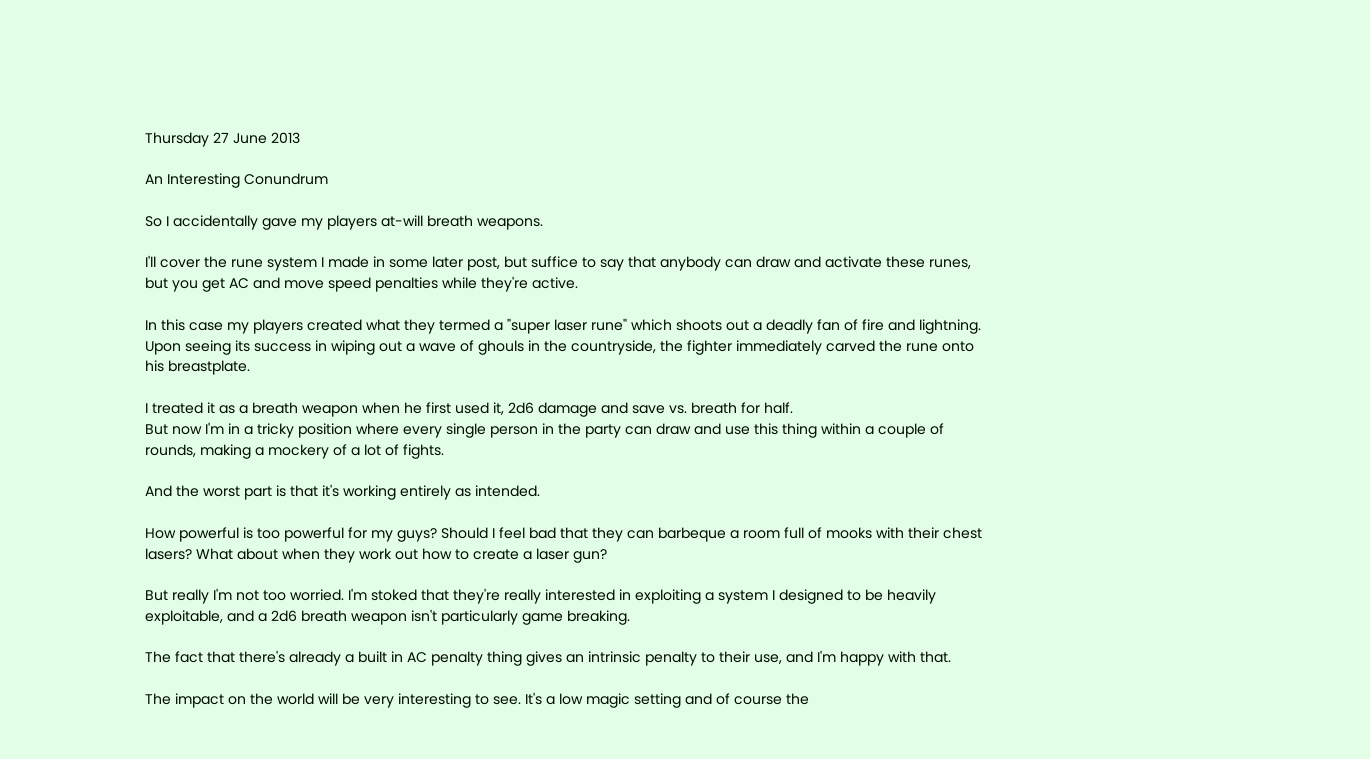Thursday 27 June 2013

An Interesting Conundrum

So I accidentally gave my players at-will breath weapons.

I'll cover the rune system I made in some later post, but suffice to say that anybody can draw and activate these runes, but you get AC and move speed penalties while they're active.

In this case my players created what they termed a "super laser rune" which shoots out a deadly fan of fire and lightning.
Upon seeing its success in wiping out a wave of ghouls in the countryside, the fighter immediately carved the rune onto his breastplate.

I treated it as a breath weapon when he first used it, 2d6 damage and save vs. breath for half.
But now I'm in a tricky position where every single person in the party can draw and use this thing within a couple of rounds, making a mockery of a lot of fights.

And the worst part is that it's working entirely as intended.

How powerful is too powerful for my guys? Should I feel bad that they can barbeque a room full of mooks with their chest lasers? What about when they work out how to create a laser gun?

But really I'm not too worried. I'm stoked that they're really interested in exploiting a system I designed to be heavily exploitable, and a 2d6 breath weapon isn't particularly game breaking.

The fact that there's already a built in AC penalty thing gives an intrinsic penalty to their use, and I'm happy with that.

The impact on the world will be very interesting to see. It's a low magic setting and of course the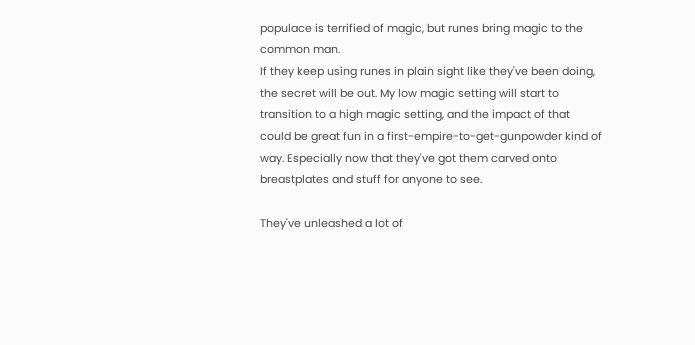populace is terrified of magic, but runes bring magic to the common man.
If they keep using runes in plain sight like they've been doing, the secret will be out. My low magic setting will start to transition to a high magic setting, and the impact of that could be great fun in a first-empire-to-get-gunpowder kind of way. Especially now that they've got them carved onto breastplates and stuff for anyone to see.

They've unleashed a lot of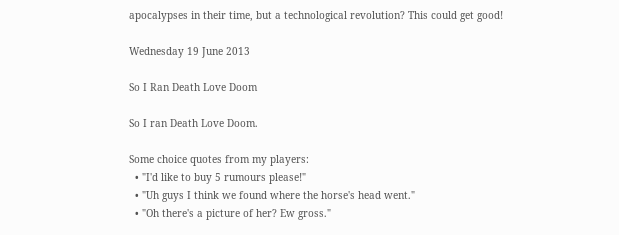apocalypses in their time, but a technological revolution? This could get good!

Wednesday 19 June 2013

So I Ran Death Love Doom

So I ran Death Love Doom.

Some choice quotes from my players:
  • "I'd like to buy 5 rumours please!"
  • "Uh guys I think we found where the horse's head went."
  • "Oh there's a picture of her? Ew gross."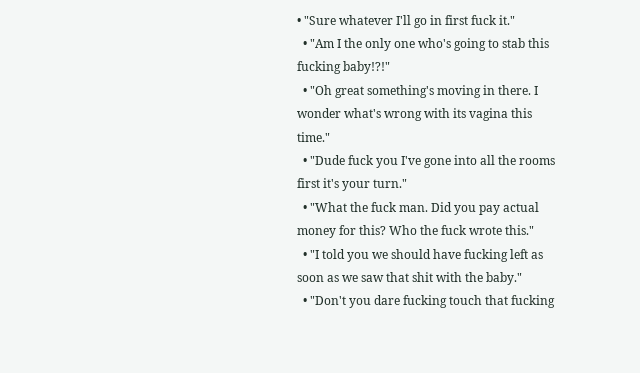• "Sure whatever I'll go in first fuck it."
  • "Am I the only one who's going to stab this fucking baby!?!"
  • "Oh great something's moving in there. I wonder what's wrong with its vagina this time."
  • "Dude fuck you I've gone into all the rooms first it's your turn."
  • "What the fuck man. Did you pay actual money for this? Who the fuck wrote this."
  • "I told you we should have fucking left as soon as we saw that shit with the baby."
  • "Don't you dare fucking touch that fucking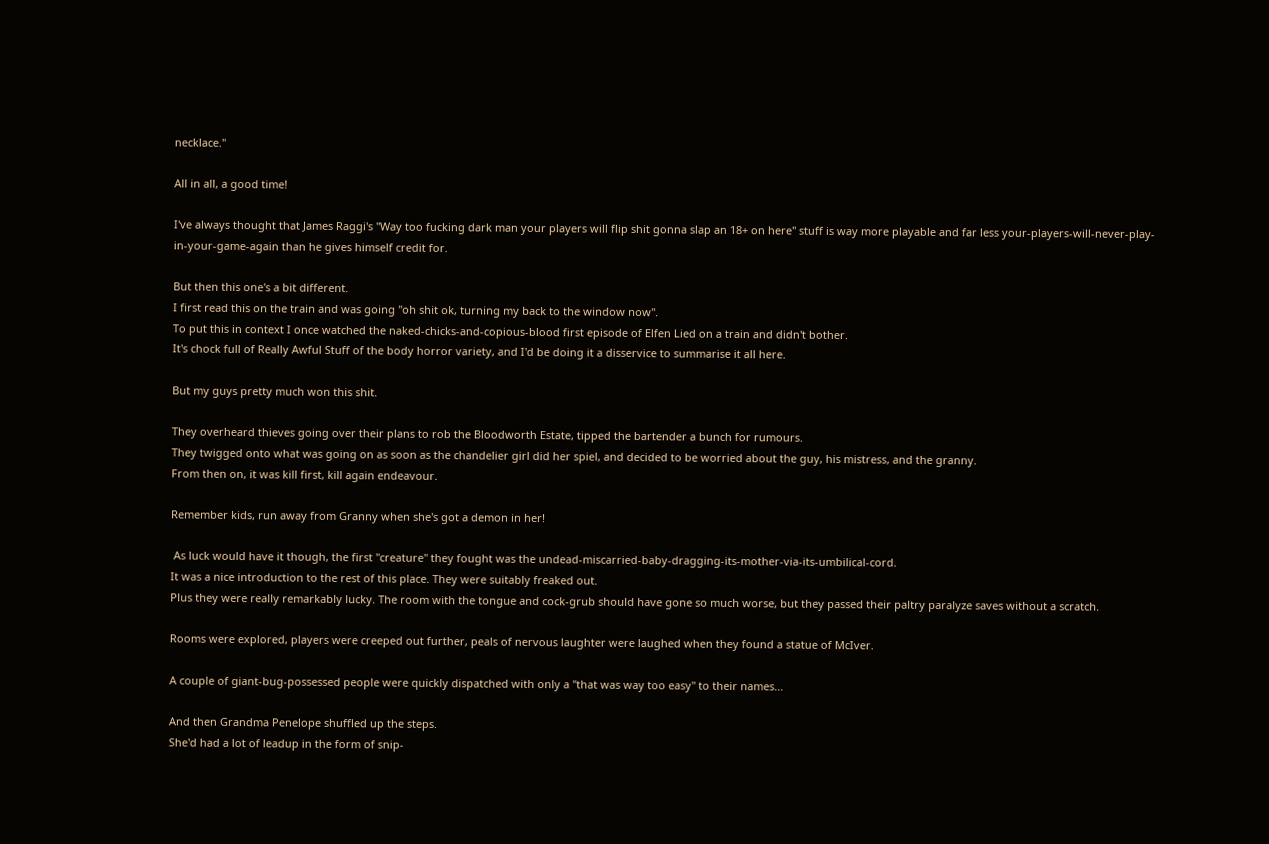necklace."

All in all, a good time!

I've always thought that James Raggi's "Way too fucking dark man your players will flip shit gonna slap an 18+ on here" stuff is way more playable and far less your-players-will-never-play-in-your-game-again than he gives himself credit for.

But then this one's a bit different.
I first read this on the train and was going "oh shit ok, turning my back to the window now".
To put this in context I once watched the naked-chicks-and-copious-blood first episode of Elfen Lied on a train and didn't bother.
It's chock full of Really Awful Stuff of the body horror variety, and I'd be doing it a disservice to summarise it all here.

But my guys pretty much won this shit.

They overheard thieves going over their plans to rob the Bloodworth Estate, tipped the bartender a bunch for rumours.
They twigged onto what was going on as soon as the chandelier girl did her spiel, and decided to be worried about the guy, his mistress, and the granny.
From then on, it was kill first, kill again endeavour.

Remember kids, run away from Granny when she's got a demon in her!

 As luck would have it though, the first "creature" they fought was the undead-miscarried-baby-dragging-its-mother-via-its-umbilical-cord.
It was a nice introduction to the rest of this place. They were suitably freaked out.
Plus they were really remarkably lucky. The room with the tongue and cock-grub should have gone so much worse, but they passed their paltry paralyze saves without a scratch.

Rooms were explored, players were creeped out further, peals of nervous laughter were laughed when they found a statue of McIver.

A couple of giant-bug-possessed people were quickly dispatched with only a "that was way too easy" to their names...

And then Grandma Penelope shuffled up the steps.
She'd had a lot of leadup in the form of snip-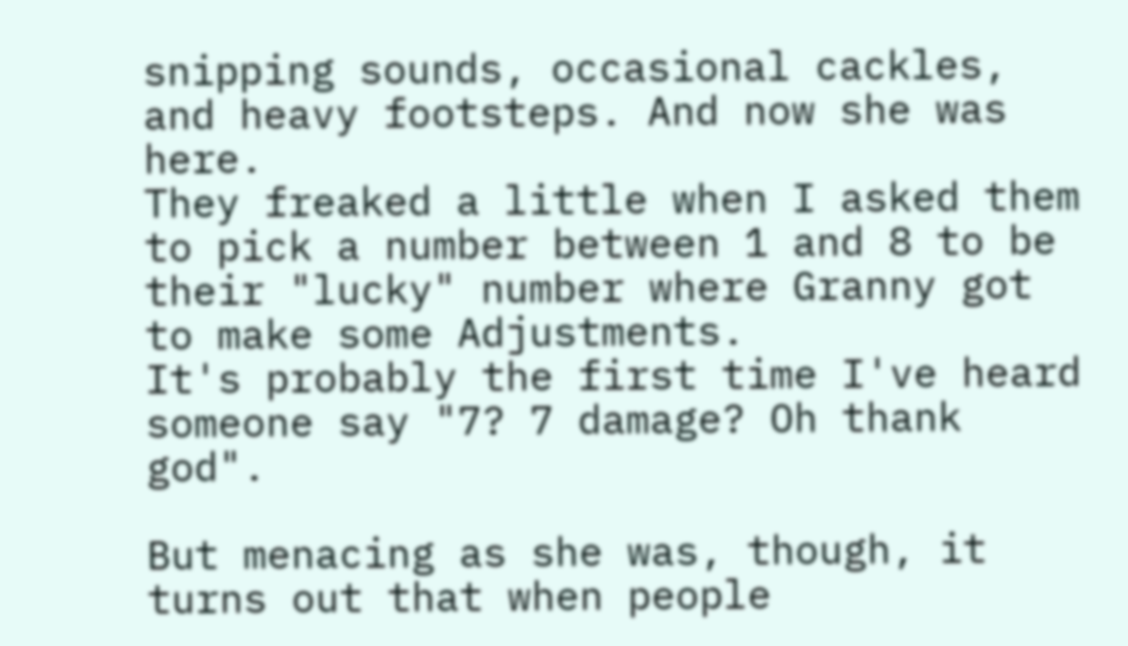snipping sounds, occasional cackles, and heavy footsteps. And now she was here.
They freaked a little when I asked them to pick a number between 1 and 8 to be their "lucky" number where Granny got to make some Adjustments.
It's probably the first time I've heard someone say "7? 7 damage? Oh thank god".

But menacing as she was, though, it turns out that when people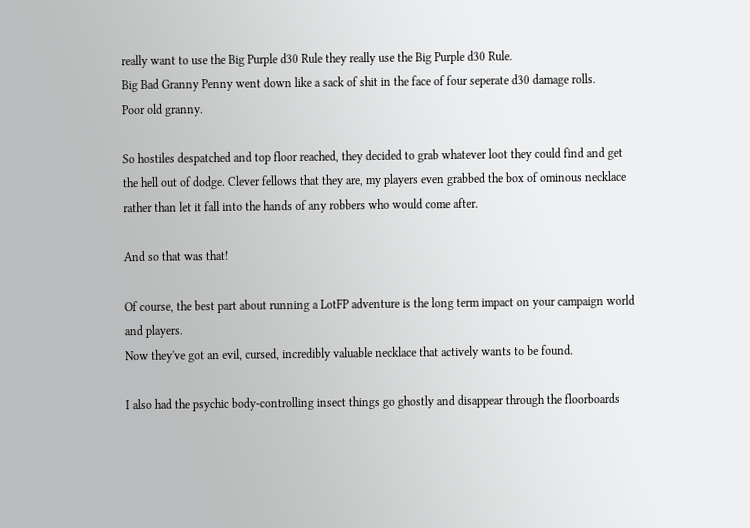really want to use the Big Purple d30 Rule they really use the Big Purple d30 Rule.
Big Bad Granny Penny went down like a sack of shit in the face of four seperate d30 damage rolls.
Poor old granny.

So hostiles despatched and top floor reached, they decided to grab whatever loot they could find and get the hell out of dodge. Clever fellows that they are, my players even grabbed the box of ominous necklace rather than let it fall into the hands of any robbers who would come after.

And so that was that!

Of course, the best part about running a LotFP adventure is the long term impact on your campaign world and players.
Now they've got an evil, cursed, incredibly valuable necklace that actively wants to be found.

I also had the psychic body-controlling insect things go ghostly and disappear through the floorboards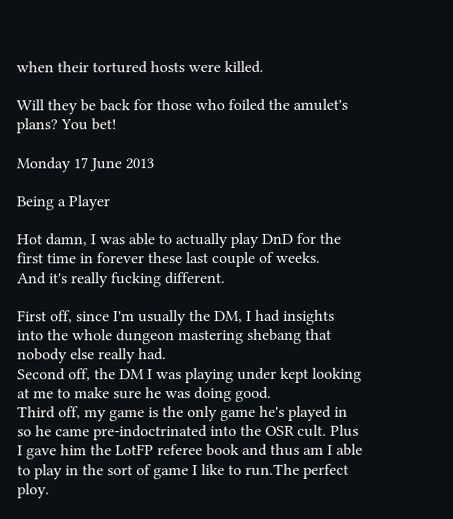when their tortured hosts were killed.

Will they be back for those who foiled the amulet's plans? You bet!

Monday 17 June 2013

Being a Player

Hot damn, I was able to actually play DnD for the first time in forever these last couple of weeks.
And it's really fucking different.

First off, since I'm usually the DM, I had insights into the whole dungeon mastering shebang that nobody else really had.
Second off, the DM I was playing under kept looking at me to make sure he was doing good.
Third off, my game is the only game he's played in so he came pre-indoctrinated into the OSR cult. Plus I gave him the LotFP referee book and thus am I able to play in the sort of game I like to run.The perfect ploy.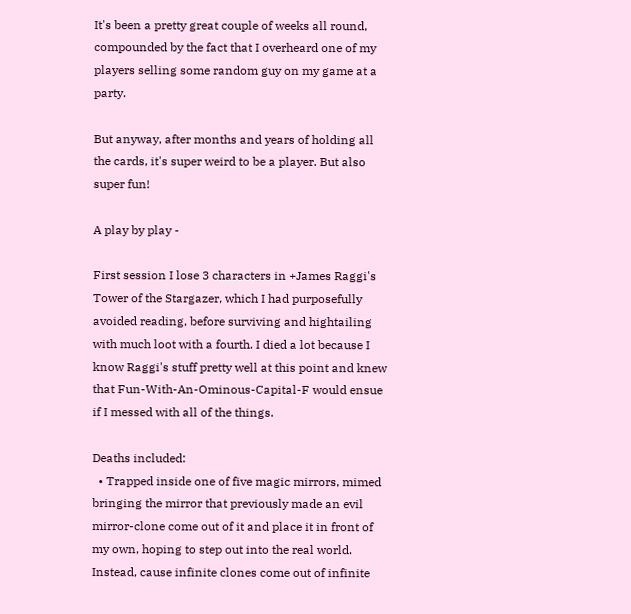It's been a pretty great couple of weeks all round, compounded by the fact that I overheard one of my players selling some random guy on my game at a party.

But anyway, after months and years of holding all the cards, it's super weird to be a player. But also super fun!

A play by play -

First session I lose 3 characters in +James Raggi's Tower of the Stargazer, which I had purposefully avoided reading, before surviving and hightailing with much loot with a fourth. I died a lot because I know Raggi's stuff pretty well at this point and knew that Fun-With-An-Ominous-Capital-F would ensue if I messed with all of the things.

Deaths included:
  • Trapped inside one of five magic mirrors, mimed bringing the mirror that previously made an evil mirror-clone come out of it and place it in front of my own, hoping to step out into the real world. Instead, cause infinite clones come out of infinite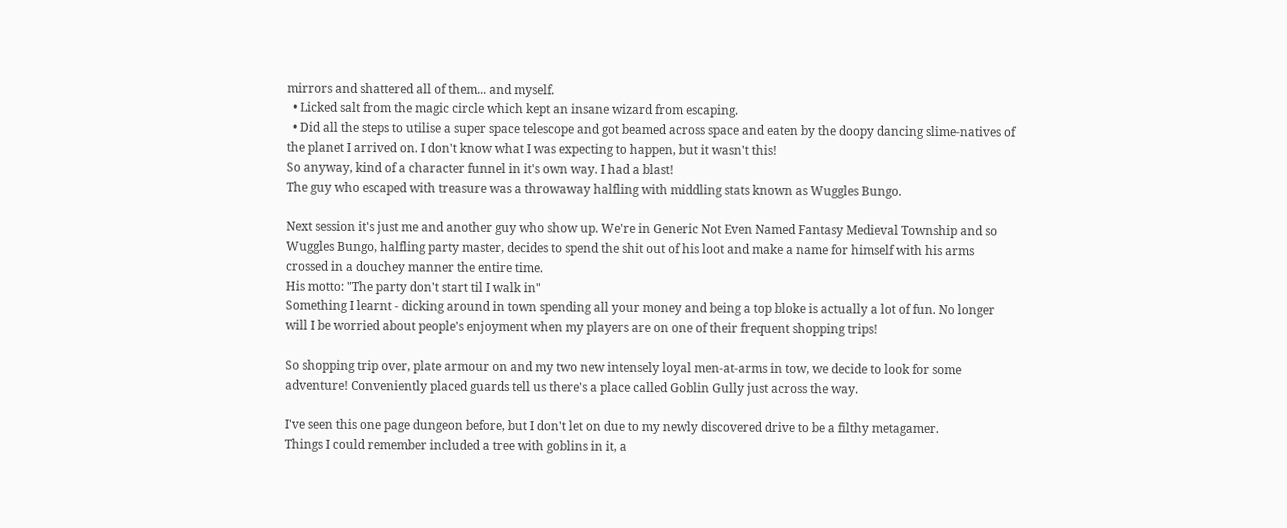mirrors and shattered all of them... and myself.
  • Licked salt from the magic circle which kept an insane wizard from escaping.
  • Did all the steps to utilise a super space telescope and got beamed across space and eaten by the doopy dancing slime-natives of the planet I arrived on. I don't know what I was expecting to happen, but it wasn't this!
So anyway, kind of a character funnel in it's own way. I had a blast!
The guy who escaped with treasure was a throwaway halfling with middling stats known as Wuggles Bungo.

Next session it's just me and another guy who show up. We're in Generic Not Even Named Fantasy Medieval Township and so Wuggles Bungo, halfling party master, decides to spend the shit out of his loot and make a name for himself with his arms crossed in a douchey manner the entire time.
His motto: "The party don't start til I walk in"
Something I learnt - dicking around in town spending all your money and being a top bloke is actually a lot of fun. No longer will I be worried about people's enjoyment when my players are on one of their frequent shopping trips!

So shopping trip over, plate armour on and my two new intensely loyal men-at-arms in tow, we decide to look for some adventure! Conveniently placed guards tell us there's a place called Goblin Gully just across the way.

I've seen this one page dungeon before, but I don't let on due to my newly discovered drive to be a filthy metagamer.
Things I could remember included a tree with goblins in it, a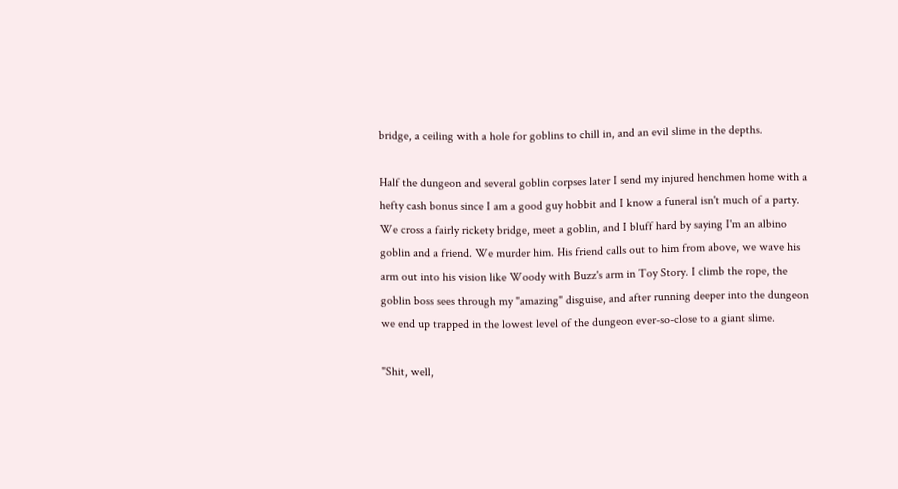bridge, a ceiling with a hole for goblins to chill in, and an evil slime in the depths.

Half the dungeon and several goblin corpses later I send my injured henchmen home with a hefty cash bonus since I am a good guy hobbit and I know a funeral isn't much of a party.
We cross a fairly rickety bridge, meet a goblin, and I bluff hard by saying I'm an albino goblin and a friend. We murder him. His friend calls out to him from above, we wave his arm out into his vision like Woody with Buzz's arm in Toy Story. I climb the rope, the goblin boss sees through my "amazing" disguise, and after running deeper into the dungeon we end up trapped in the lowest level of the dungeon ever-so-close to a giant slime.

"Shit, well,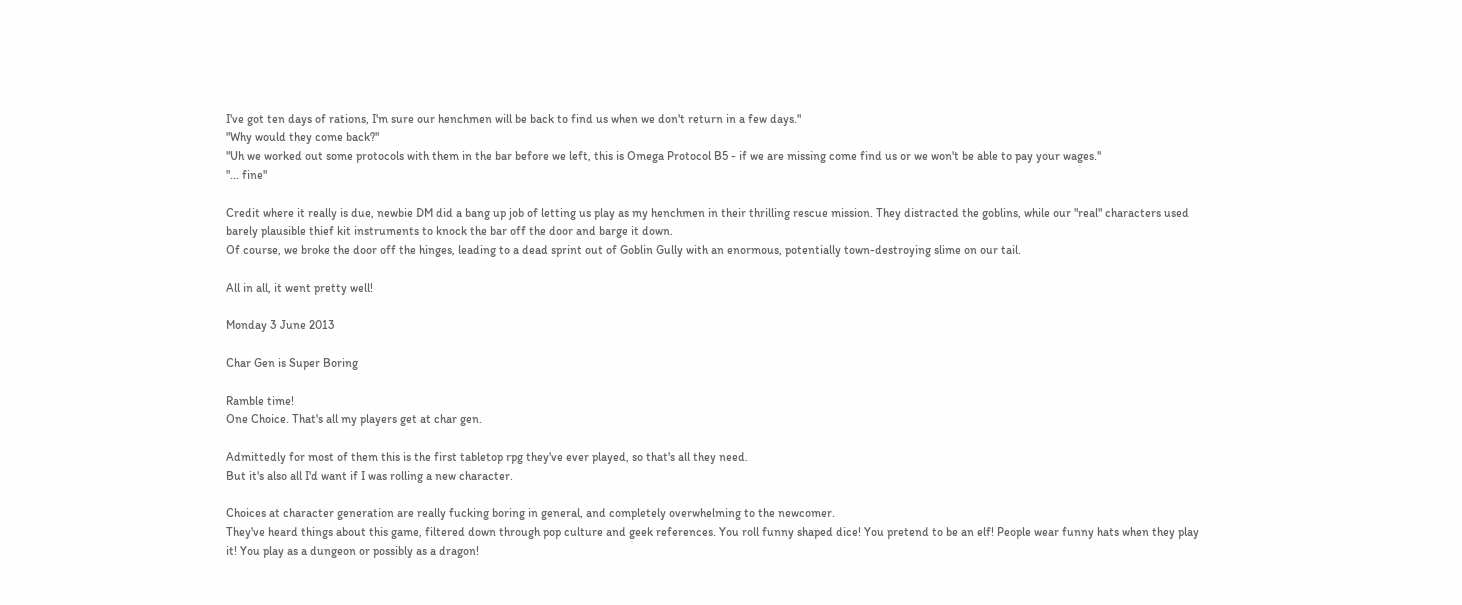I've got ten days of rations, I'm sure our henchmen will be back to find us when we don't return in a few days."
"Why would they come back?"
"Uh we worked out some protocols with them in the bar before we left, this is Omega Protocol B5 - if we are missing come find us or we won't be able to pay your wages."
"... fine"

Credit where it really is due, newbie DM did a bang up job of letting us play as my henchmen in their thrilling rescue mission. They distracted the goblins, while our "real" characters used barely plausible thief kit instruments to knock the bar off the door and barge it down.
Of course, we broke the door off the hinges, leading to a dead sprint out of Goblin Gully with an enormous, potentially town-destroying slime on our tail.

All in all, it went pretty well!

Monday 3 June 2013

Char Gen is Super Boring

Ramble time!
One Choice. That's all my players get at char gen.

Admittedly for most of them this is the first tabletop rpg they've ever played, so that's all they need.
But it's also all I'd want if I was rolling a new character.

Choices at character generation are really fucking boring in general, and completely overwhelming to the newcomer.
They've heard things about this game, filtered down through pop culture and geek references. You roll funny shaped dice! You pretend to be an elf! People wear funny hats when they play it! You play as a dungeon or possibly as a dragon!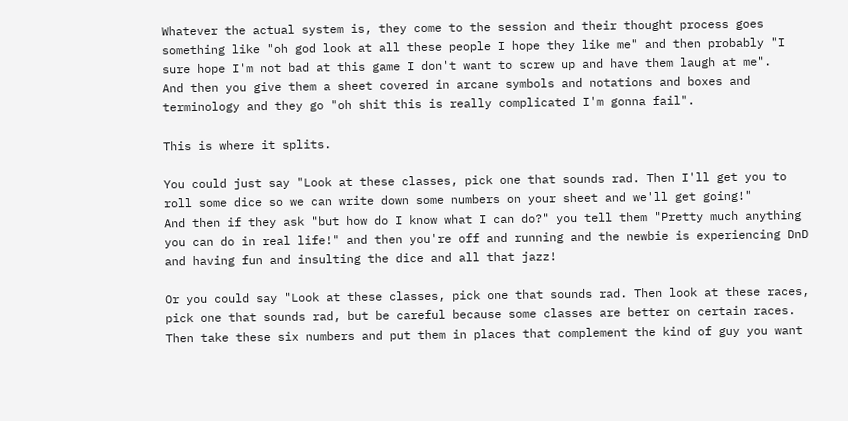Whatever the actual system is, they come to the session and their thought process goes something like "oh god look at all these people I hope they like me" and then probably "I sure hope I'm not bad at this game I don't want to screw up and have them laugh at me".
And then you give them a sheet covered in arcane symbols and notations and boxes and terminology and they go "oh shit this is really complicated I'm gonna fail".

This is where it splits.

You could just say "Look at these classes, pick one that sounds rad. Then I'll get you to roll some dice so we can write down some numbers on your sheet and we'll get going!"
And then if they ask "but how do I know what I can do?" you tell them "Pretty much anything you can do in real life!" and then you're off and running and the newbie is experiencing DnD and having fun and insulting the dice and all that jazz!

Or you could say "Look at these classes, pick one that sounds rad. Then look at these races, pick one that sounds rad, but be careful because some classes are better on certain races. Then take these six numbers and put them in places that complement the kind of guy you want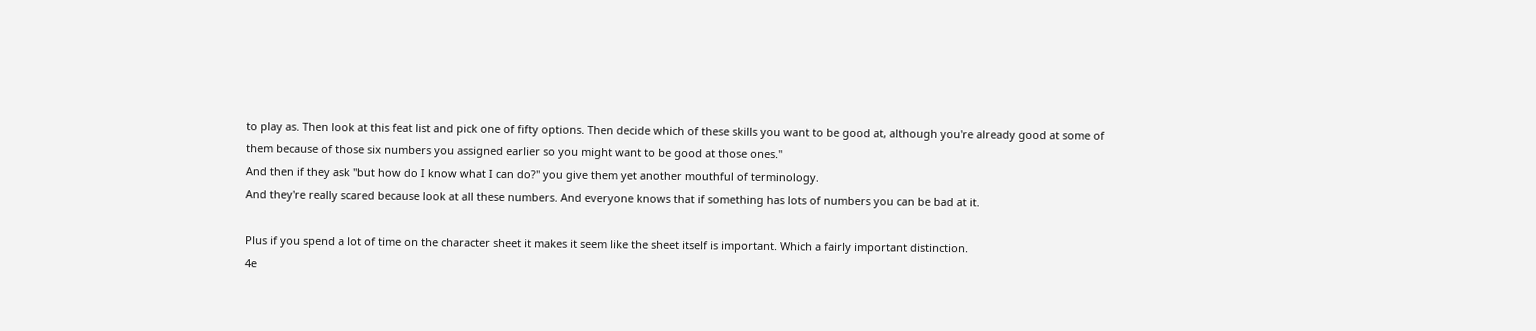to play as. Then look at this feat list and pick one of fifty options. Then decide which of these skills you want to be good at, although you're already good at some of them because of those six numbers you assigned earlier so you might want to be good at those ones."
And then if they ask "but how do I know what I can do?" you give them yet another mouthful of terminology.
And they're really scared because look at all these numbers. And everyone knows that if something has lots of numbers you can be bad at it.

Plus if you spend a lot of time on the character sheet it makes it seem like the sheet itself is important. Which a fairly important distinction.
4e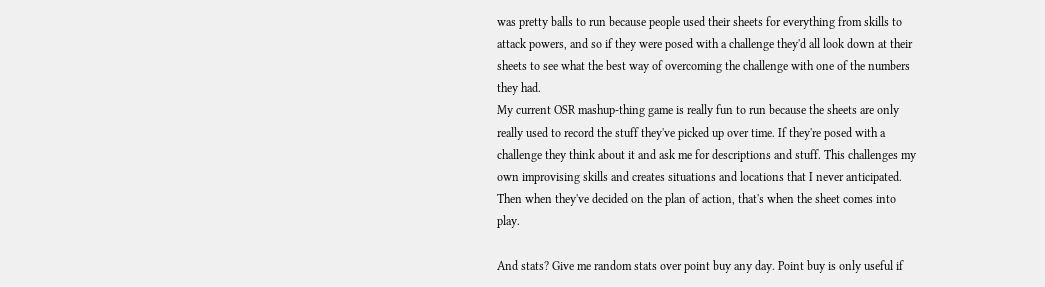was pretty balls to run because people used their sheets for everything from skills to attack powers, and so if they were posed with a challenge they'd all look down at their sheets to see what the best way of overcoming the challenge with one of the numbers they had.
My current OSR mashup-thing game is really fun to run because the sheets are only really used to record the stuff they've picked up over time. If they're posed with a challenge they think about it and ask me for descriptions and stuff. This challenges my own improvising skills and creates situations and locations that I never anticipated. Then when they've decided on the plan of action, that's when the sheet comes into play.

And stats? Give me random stats over point buy any day. Point buy is only useful if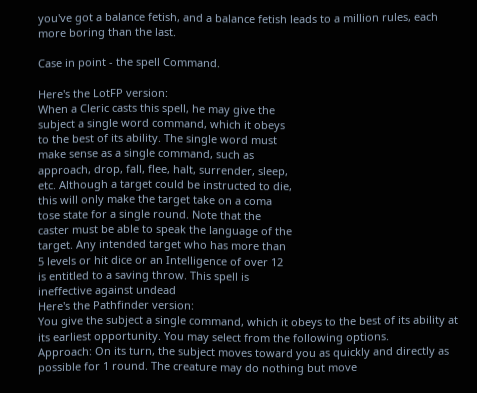you've got a balance fetish, and a balance fetish leads to a million rules, each more boring than the last.

Case in point - the spell Command.

Here's the LotFP version:
When a Cleric casts this spell, he may give the
subject a single word command, which it obeys
to the best of its ability. The single word must
make sense as a single command, such as
approach, drop, fall, flee, halt, surrender, sleep,
etc. Although a target could be instructed to die,
this will only make the target take on a coma
tose state for a single round. Note that the
caster must be able to speak the language of the
target. Any intended target who has more than
5 levels or hit dice or an Intelligence of over 12
is entitled to a saving throw. This spell is
ineffective against undead
Here's the Pathfinder version:
You give the subject a single command, which it obeys to the best of its ability at its earliest opportunity. You may select from the following options.
Approach: On its turn, the subject moves toward you as quickly and directly as possible for 1 round. The creature may do nothing but move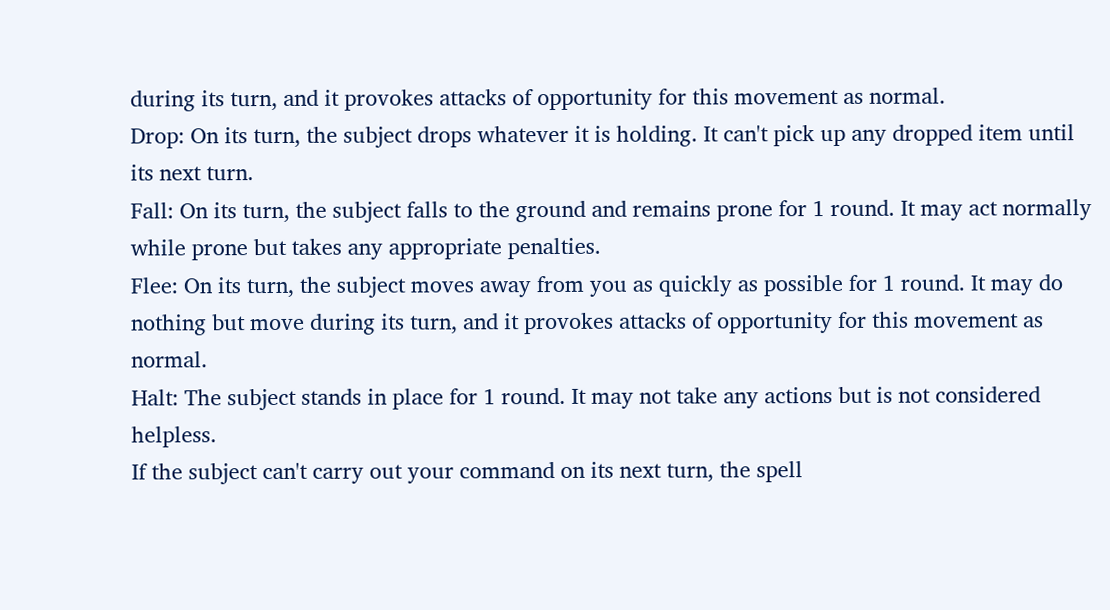during its turn, and it provokes attacks of opportunity for this movement as normal.
Drop: On its turn, the subject drops whatever it is holding. It can't pick up any dropped item until its next turn.
Fall: On its turn, the subject falls to the ground and remains prone for 1 round. It may act normally while prone but takes any appropriate penalties.
Flee: On its turn, the subject moves away from you as quickly as possible for 1 round. It may do nothing but move during its turn, and it provokes attacks of opportunity for this movement as normal.
Halt: The subject stands in place for 1 round. It may not take any actions but is not considered helpless.
If the subject can't carry out your command on its next turn, the spell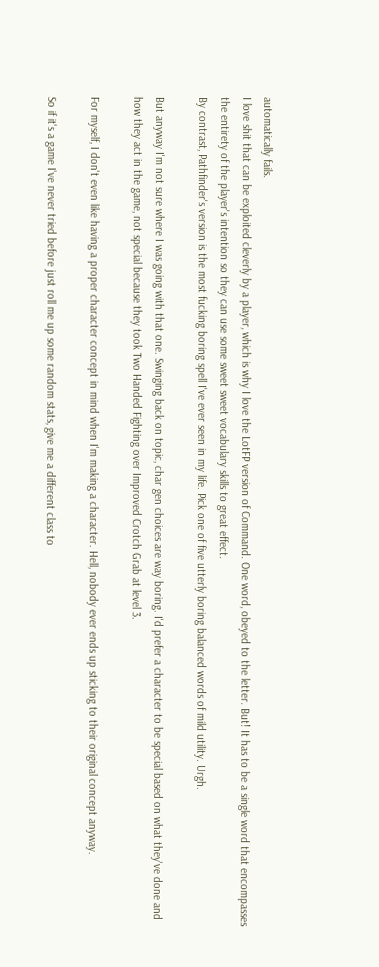automatically fails.
I love shit that can be exploited cleverly by a player, which is why I love the LotFP version of Command. One word, obeyed to the letter. But! It has to be a single word that encompasses the entirety of the player's intention so they can use some sweet sweet vocabulary skills to great effect.
By contrast, Pathfinder's version is the most fucking boring spell I've ever seen in my life. Pick one of five utterly boring balanced words of mild utility. Urgh.

But anyway I'm not sure where I was going with that one. Swinging back on topic, char gen choices are way boring. I'd prefer a character to be special based on what they've done and how they act in the game, not special because they took Two Handed Fighting over Improved Crotch Grab at level 3.

For myself, I don't even like having a proper character concept in mind when I'm making a character. Hell, nobody ever ends up sticking to their original concept anyway.

So if it's a game I've never tried before just roll me up some random stats, give me a different class to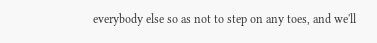everybody else so as not to step on any toes, and we'll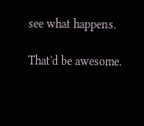see what happens.

That'd be awesome.